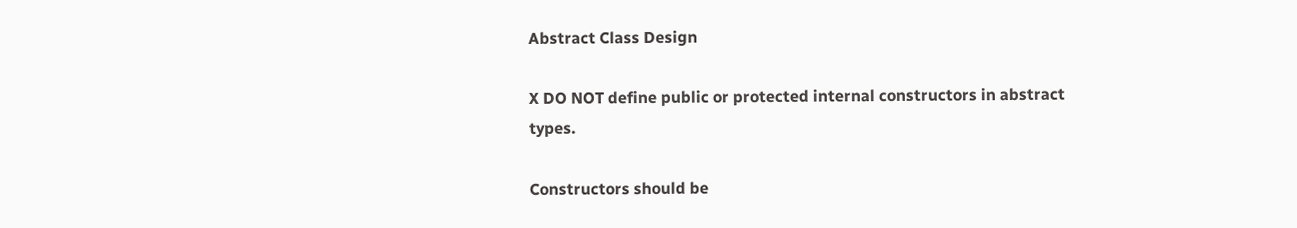Abstract Class Design

X DO NOT define public or protected internal constructors in abstract types.

Constructors should be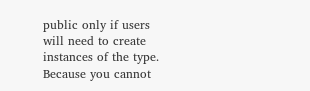public only if users will need to create instances of the type. Because you cannot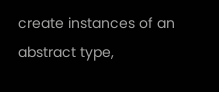create instances of an abstract type,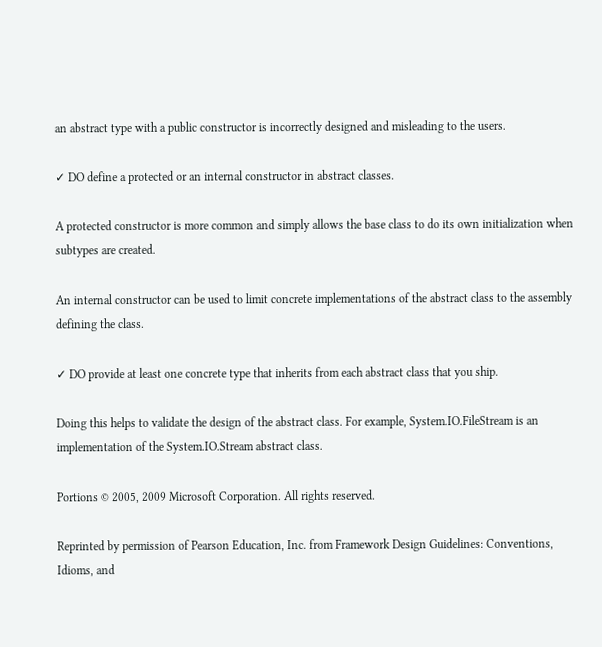an abstract type with a public constructor is incorrectly designed and misleading to the users.

✓ DO define a protected or an internal constructor in abstract classes.

A protected constructor is more common and simply allows the base class to do its own initialization when subtypes are created.

An internal constructor can be used to limit concrete implementations of the abstract class to the assembly defining the class.

✓ DO provide at least one concrete type that inherits from each abstract class that you ship.

Doing this helps to validate the design of the abstract class. For example, System.IO.FileStream is an implementation of the System.IO.Stream abstract class.

Portions © 2005, 2009 Microsoft Corporation. All rights reserved.

Reprinted by permission of Pearson Education, Inc. from Framework Design Guidelines: Conventions, Idioms, and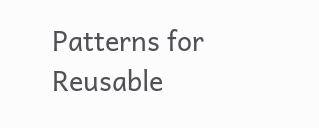Patterns for Reusable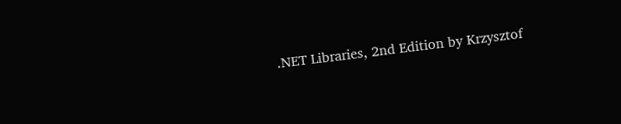.NET Libraries, 2nd Edition by Krzysztof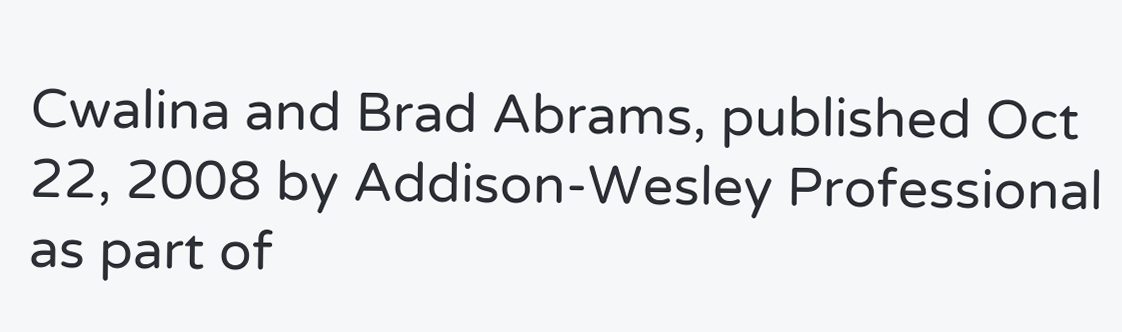Cwalina and Brad Abrams, published Oct 22, 2008 by Addison-Wesley Professional as part of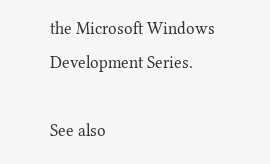the Microsoft Windows Development Series.

See also